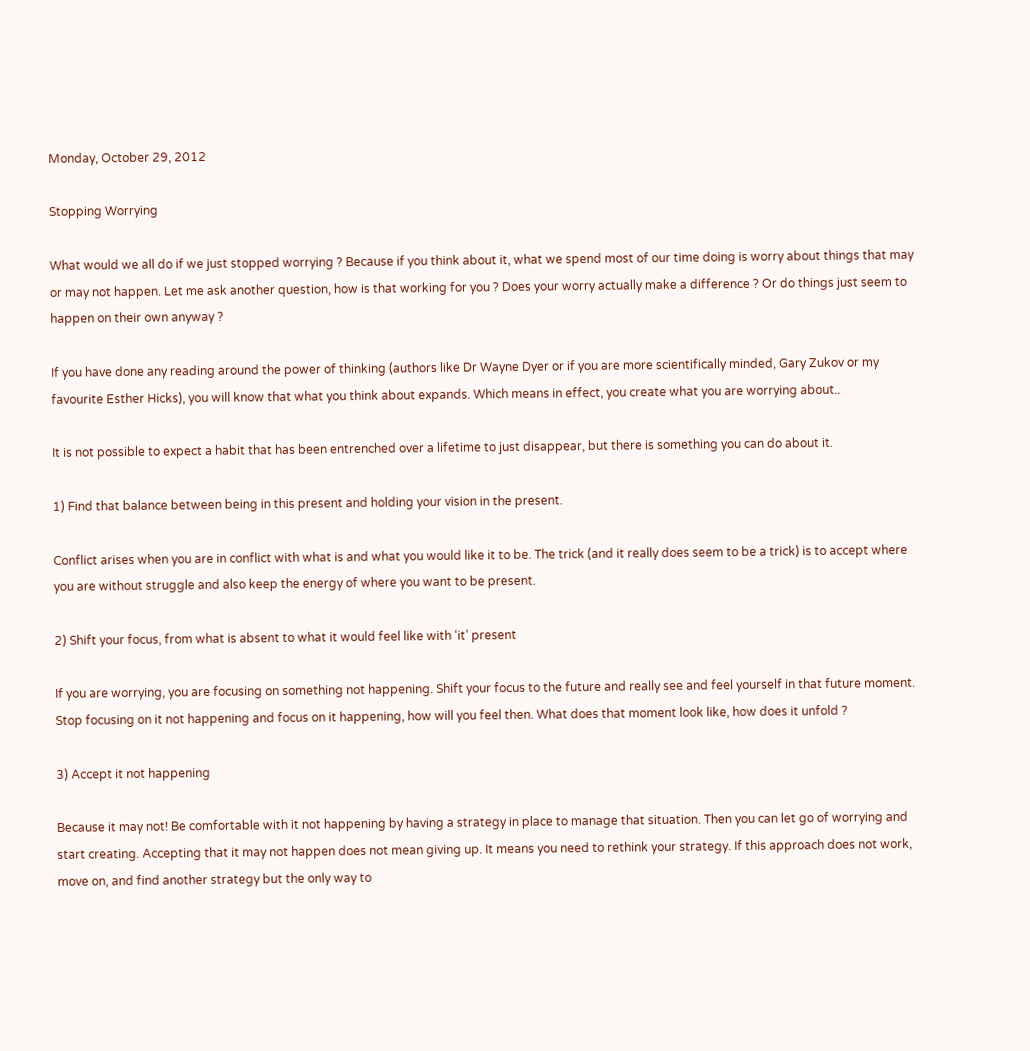Monday, October 29, 2012

Stopping Worrying

What would we all do if we just stopped worrying ? Because if you think about it, what we spend most of our time doing is worry about things that may or may not happen. Let me ask another question, how is that working for you ? Does your worry actually make a difference ? Or do things just seem to happen on their own anyway ?

If you have done any reading around the power of thinking (authors like Dr Wayne Dyer or if you are more scientifically minded, Gary Zukov or my favourite Esther Hicks), you will know that what you think about expands. Which means in effect, you create what you are worrying about..

It is not possible to expect a habit that has been entrenched over a lifetime to just disappear, but there is something you can do about it.

1) Find that balance between being in this present and holding your vision in the present.

Conflict arises when you are in conflict with what is and what you would like it to be. The trick (and it really does seem to be a trick) is to accept where you are without struggle and also keep the energy of where you want to be present.

2) Shift your focus, from what is absent to what it would feel like with ‘it’ present

If you are worrying, you are focusing on something not happening. Shift your focus to the future and really see and feel yourself in that future moment. Stop focusing on it not happening and focus on it happening, how will you feel then. What does that moment look like, how does it unfold ?

3) Accept it not happening

Because it may not! Be comfortable with it not happening by having a strategy in place to manage that situation. Then you can let go of worrying and start creating. Accepting that it may not happen does not mean giving up. It means you need to rethink your strategy. If this approach does not work, move on, and find another strategy but the only way to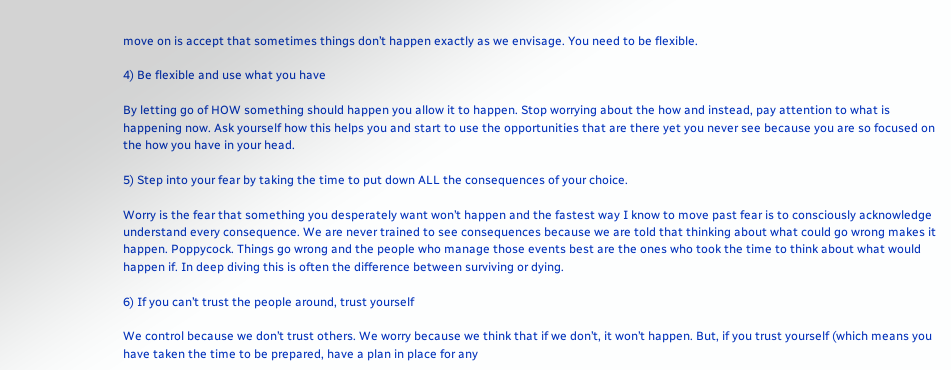move on is accept that sometimes things don’t happen exactly as we envisage. You need to be flexible.

4) Be flexible and use what you have

By letting go of HOW something should happen you allow it to happen. Stop worrying about the how and instead, pay attention to what is happening now. Ask yourself how this helps you and start to use the opportunities that are there yet you never see because you are so focused on the how you have in your head.

5) Step into your fear by taking the time to put down ALL the consequences of your choice.

Worry is the fear that something you desperately want won’t happen and the fastest way I know to move past fear is to consciously acknowledge understand every consequence. We are never trained to see consequences because we are told that thinking about what could go wrong makes it happen. Poppycock. Things go wrong and the people who manage those events best are the ones who took the time to think about what would happen if. In deep diving this is often the difference between surviving or dying.

6) If you can’t trust the people around, trust yourself

We control because we don’t trust others. We worry because we think that if we don’t, it won’t happen. But, if you trust yourself (which means you have taken the time to be prepared, have a plan in place for any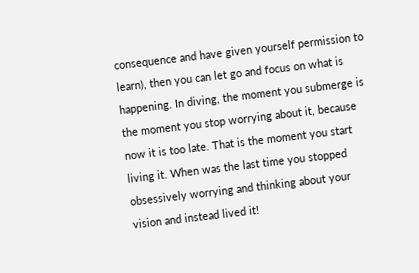consequence and have given yourself permission to learn), then you can let go and focus on what is happening. In diving, the moment you submerge is the moment you stop worrying about it, because now it is too late. That is the moment you start living it. When was the last time you stopped obsessively worrying and thinking about your vision and instead lived it!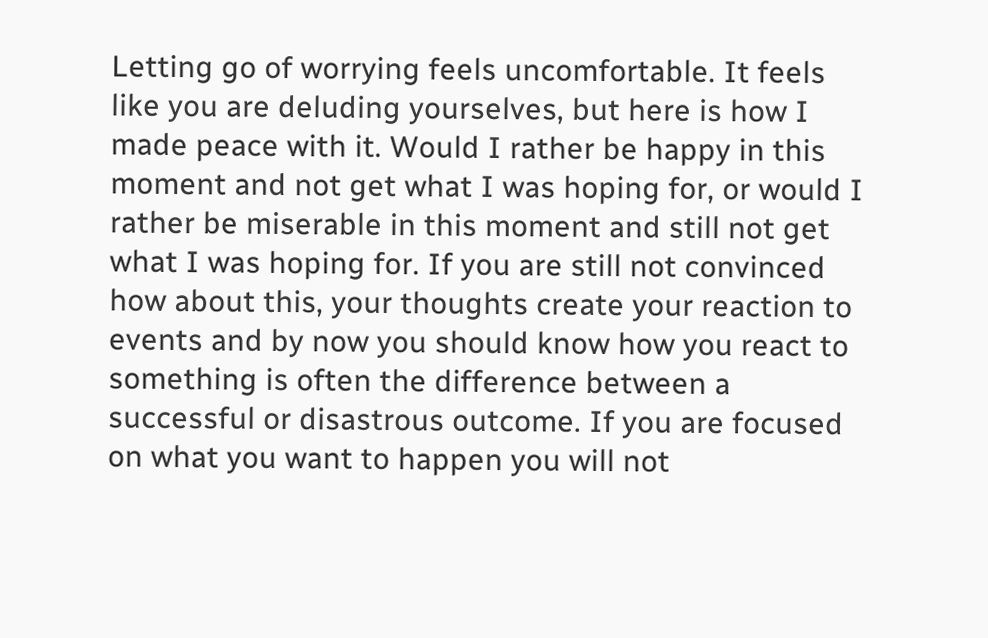Letting go of worrying feels uncomfortable. It feels like you are deluding yourselves, but here is how I made peace with it. Would I rather be happy in this moment and not get what I was hoping for, or would I rather be miserable in this moment and still not get what I was hoping for. If you are still not convinced how about this, your thoughts create your reaction to events and by now you should know how you react to something is often the difference between a successful or disastrous outcome. If you are focused on what you want to happen you will not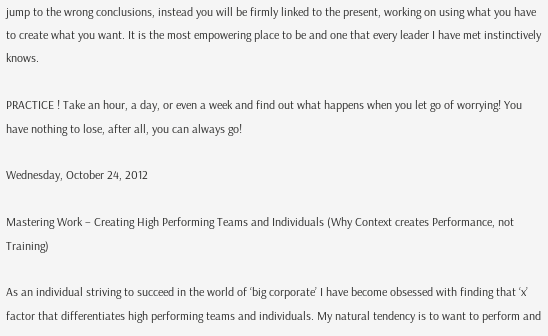jump to the wrong conclusions, instead you will be firmly linked to the present, working on using what you have to create what you want. It is the most empowering place to be and one that every leader I have met instinctively knows.

PRACTICE ! Take an hour, a day, or even a week and find out what happens when you let go of worrying! You have nothing to lose, after all, you can always go!

Wednesday, October 24, 2012

Mastering Work – Creating High Performing Teams and Individuals (Why Context creates Performance, not Training)

As an individual striving to succeed in the world of ‘big corporate’ I have become obsessed with finding that ‘x’ factor that differentiates high performing teams and individuals. My natural tendency is to want to perform and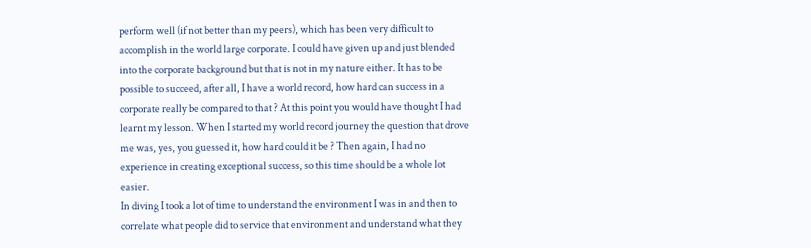perform well (if not better than my peers), which has been very difficult to accomplish in the world large corporate. I could have given up and just blended into the corporate background but that is not in my nature either. It has to be possible to succeed, after all, I have a world record, how hard can success in a corporate really be compared to that ? At this point you would have thought I had learnt my lesson. When I started my world record journey the question that drove me was, yes, you guessed it, how hard could it be ? Then again, I had no experience in creating exceptional success, so this time should be a whole lot easier.
In diving I took a lot of time to understand the environment I was in and then to correlate what people did to service that environment and understand what they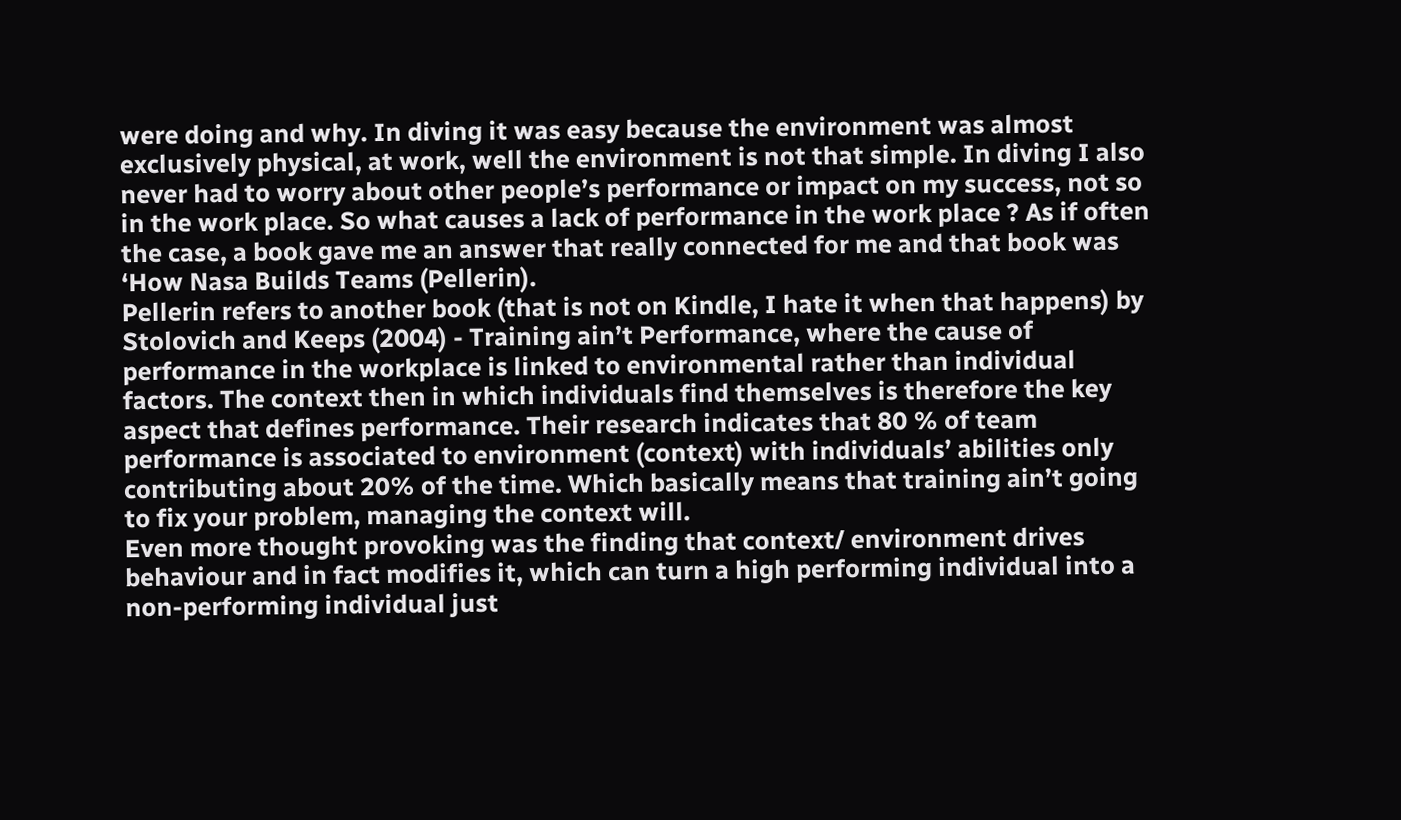were doing and why. In diving it was easy because the environment was almost exclusively physical, at work, well the environment is not that simple. In diving I also never had to worry about other people’s performance or impact on my success, not so in the work place. So what causes a lack of performance in the work place ? As if often the case, a book gave me an answer that really connected for me and that book was ‘How Nasa Builds Teams (Pellerin).
Pellerin refers to another book (that is not on Kindle, I hate it when that happens) by Stolovich and Keeps (2004) - Training ain’t Performance, where the cause of performance in the workplace is linked to environmental rather than individual factors. The context then in which individuals find themselves is therefore the key aspect that defines performance. Their research indicates that 80 % of team performance is associated to environment (context) with individuals’ abilities only contributing about 20% of the time. Which basically means that training ain’t going to fix your problem, managing the context will.
Even more thought provoking was the finding that context/ environment drives behaviour and in fact modifies it, which can turn a high performing individual into a non-performing individual just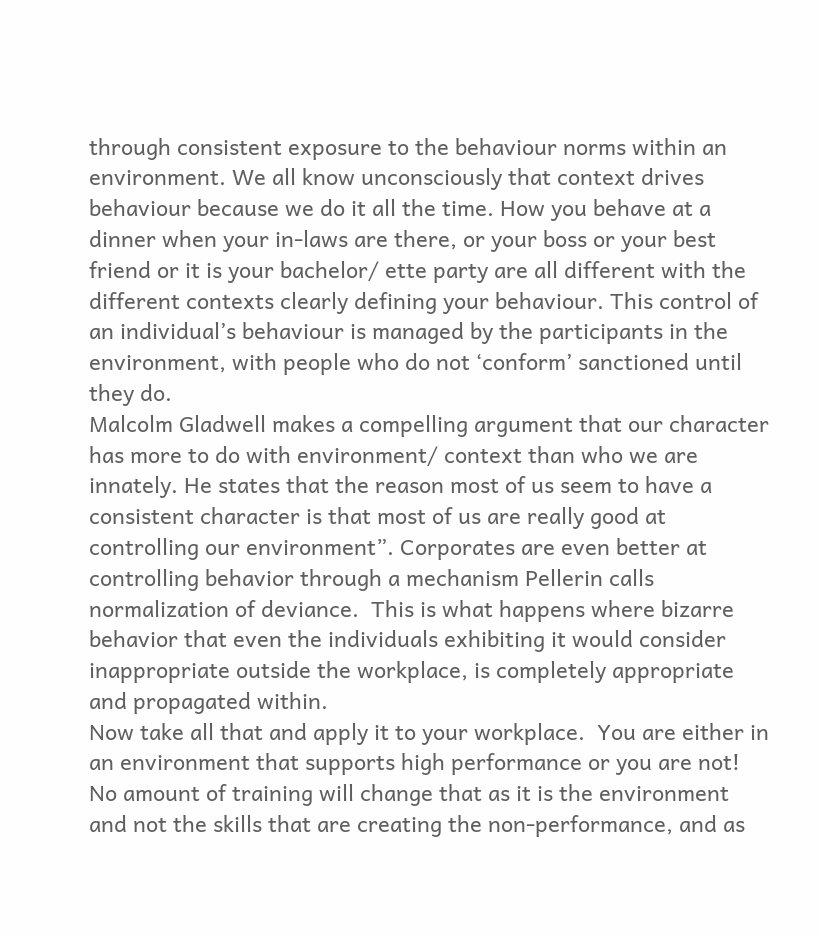through consistent exposure to the behaviour norms within an environment. We all know unconsciously that context drives behaviour because we do it all the time. How you behave at a dinner when your in-laws are there, or your boss or your best friend or it is your bachelor/ ette party are all different with the different contexts clearly defining your behaviour. This control of an individual’s behaviour is managed by the participants in the environment, with people who do not ‘conform’ sanctioned until they do.
Malcolm Gladwell makes a compelling argument that our character has more to do with environment/ context than who we are innately. He states that the reason most of us seem to have a consistent character is that most of us are really good at controlling our environment”. Corporates are even better at controlling behavior through a mechanism Pellerin calls normalization of deviance.  This is what happens where bizarre behavior that even the individuals exhibiting it would consider inappropriate outside the workplace, is completely appropriate and propagated within.
Now take all that and apply it to your workplace.  You are either in an environment that supports high performance or you are not! No amount of training will change that as it is the environment and not the skills that are creating the non-performance, and as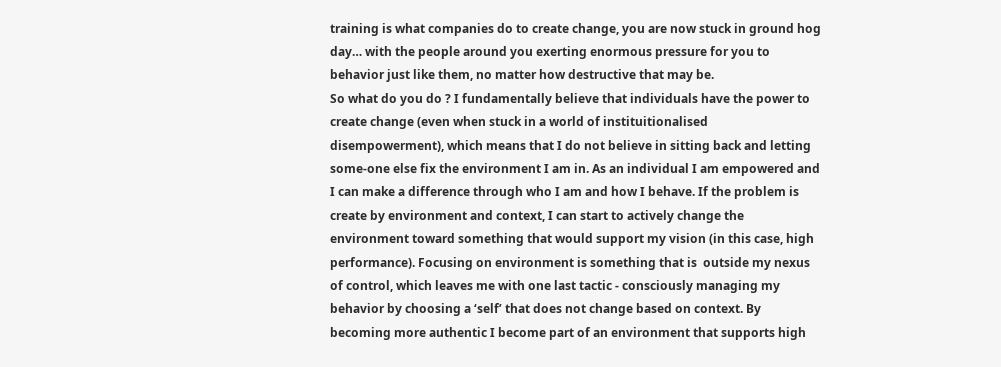training is what companies do to create change, you are now stuck in ground hog day… with the people around you exerting enormous pressure for you to behavior just like them, no matter how destructive that may be.
So what do you do ? I fundamentally believe that individuals have the power to create change (even when stuck in a world of instituitionalised disempowerment), which means that I do not believe in sitting back and letting some-one else fix the environment I am in. As an individual I am empowered and I can make a difference through who I am and how I behave. If the problem is create by environment and context, I can start to actively change the environment toward something that would support my vision (in this case, high performance). Focusing on environment is something that is  outside my nexus of control, which leaves me with one last tactic - consciously managing my behavior by choosing a ‘self’ that does not change based on context. By becoming more authentic I become part of an environment that supports high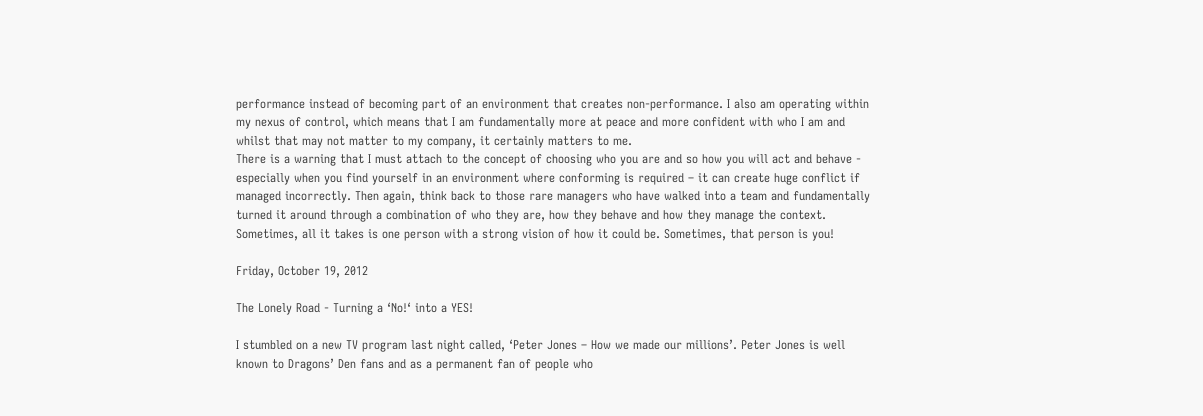performance instead of becoming part of an environment that creates non-performance. I also am operating within my nexus of control, which means that I am fundamentally more at peace and more confident with who I am and whilst that may not matter to my company, it certainly matters to me.
There is a warning that I must attach to the concept of choosing who you are and so how you will act and behave - especially when you find yourself in an environment where conforming is required – it can create huge conflict if managed incorrectly. Then again, think back to those rare managers who have walked into a team and fundamentally turned it around through a combination of who they are, how they behave and how they manage the context. Sometimes, all it takes is one person with a strong vision of how it could be. Sometimes, that person is you!

Friday, October 19, 2012

The Lonely Road - Turning a ‘No!‘ into a YES!

I stumbled on a new TV program last night called, ‘Peter Jones – How we made our millions’. Peter Jones is well known to Dragons’ Den fans and as a permanent fan of people who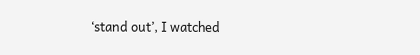‘stand out’, I watched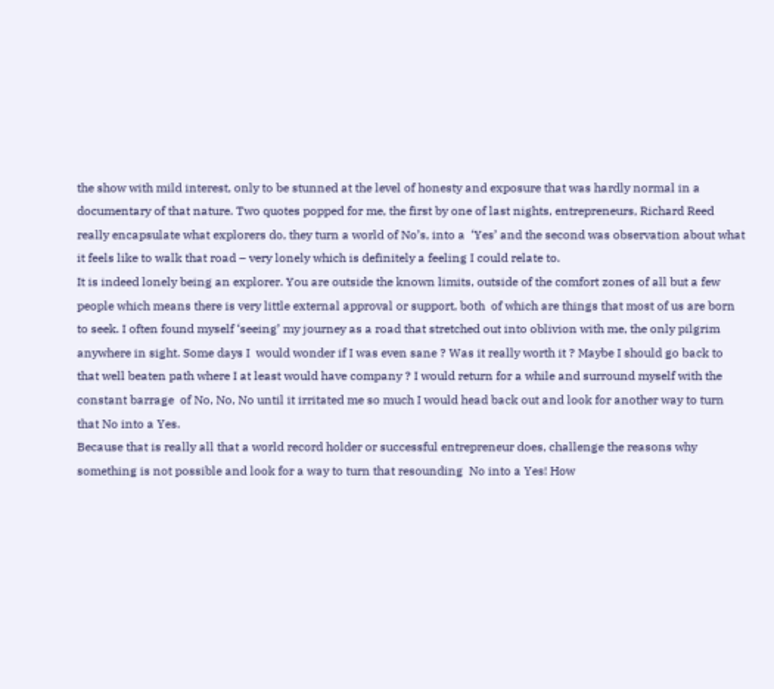the show with mild interest, only to be stunned at the level of honesty and exposure that was hardly normal in a documentary of that nature. Two quotes popped for me, the first by one of last nights, entrepreneurs, Richard Reed  really encapsulate what explorers do, they turn a world of No’s, into a  ‘Yes’ and the second was observation about what it feels like to walk that road – very lonely which is definitely a feeling I could relate to.
It is indeed lonely being an explorer. You are outside the known limits, outside of the comfort zones of all but a few people which means there is very little external approval or support, both  of which are things that most of us are born to seek. I often found myself ‘seeing’ my journey as a road that stretched out into oblivion with me, the only pilgrim anywhere in sight. Some days I  would wonder if I was even sane ? Was it really worth it ? Maybe I should go back to that well beaten path where I at least would have company ? I would return for a while and surround myself with the constant barrage  of No, No, No until it irritated me so much I would head back out and look for another way to turn that No into a Yes.
Because that is really all that a world record holder or successful entrepreneur does, challenge the reasons why something is not possible and look for a way to turn that resounding  No into a Yes! How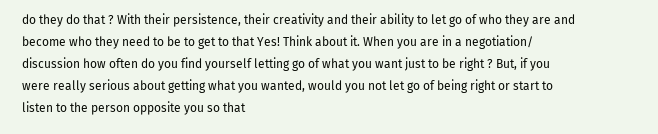do they do that ? With their persistence, their creativity and their ability to let go of who they are and become who they need to be to get to that Yes! Think about it. When you are in a negotiation/ discussion how often do you find yourself letting go of what you want just to be right ? But, if you were really serious about getting what you wanted, would you not let go of being right or start to listen to the person opposite you so that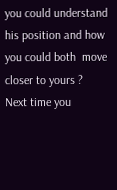you could understand his position and how you could both  move closer to yours ?
Next time you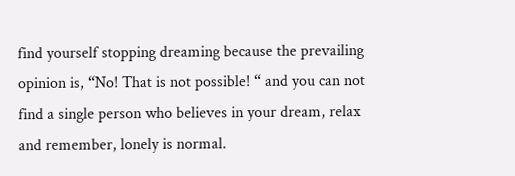find yourself stopping dreaming because the prevailing opinion is, “No! That is not possible! “ and you can not find a single person who believes in your dream, relax and remember, lonely is normal.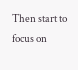Then start to focus on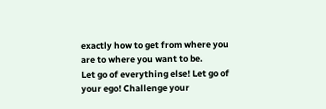exactly how to get from where you are to where you want to be.
Let go of everything else! Let go of your ego! Challenge your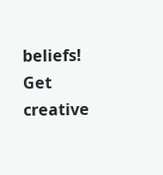beliefs! Get creative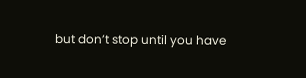but don’t stop until you have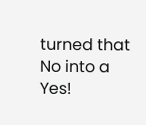turned that No into a Yes!